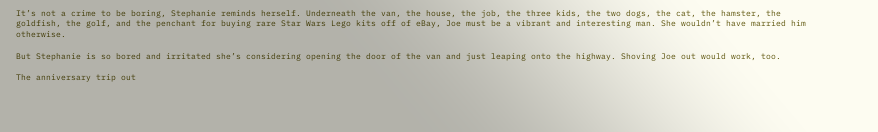It’s not a crime to be boring, Stephanie reminds herself. Underneath the van, the house, the job, the three kids, the two dogs, the cat, the hamster, the goldfish, the golf, and the penchant for buying rare Star Wars Lego kits off of eBay, Joe must be a vibrant and interesting man. She wouldn’t have married him otherwise.

But Stephanie is so bored and irritated she’s considering opening the door of the van and just leaping onto the highway. Shoving Joe out would work, too.

The anniversary trip out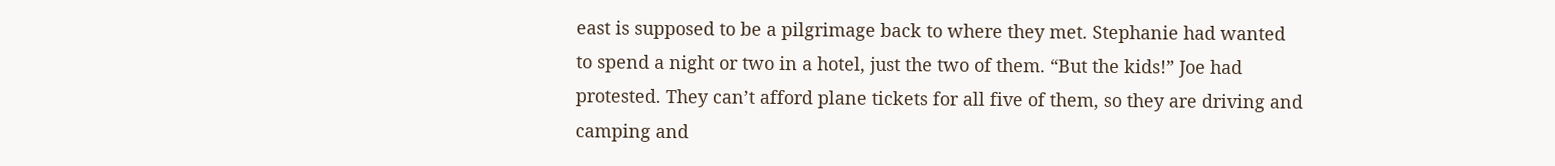east is supposed to be a pilgrimage back to where they met. Stephanie had wanted to spend a night or two in a hotel, just the two of them. “But the kids!” Joe had protested. They can’t afford plane tickets for all five of them, so they are driving and camping and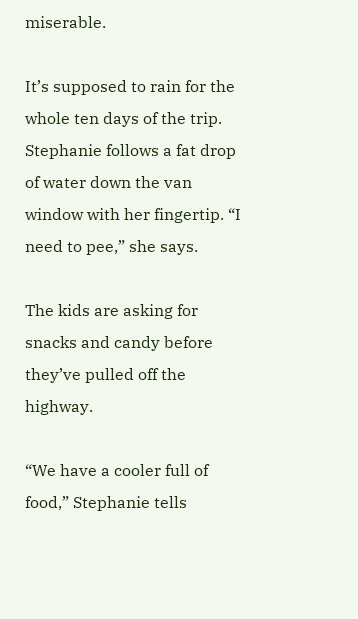miserable.

It’s supposed to rain for the whole ten days of the trip. Stephanie follows a fat drop of water down the van window with her fingertip. “I need to pee,” she says.

The kids are asking for snacks and candy before they’ve pulled off the highway.

“We have a cooler full of food,” Stephanie tells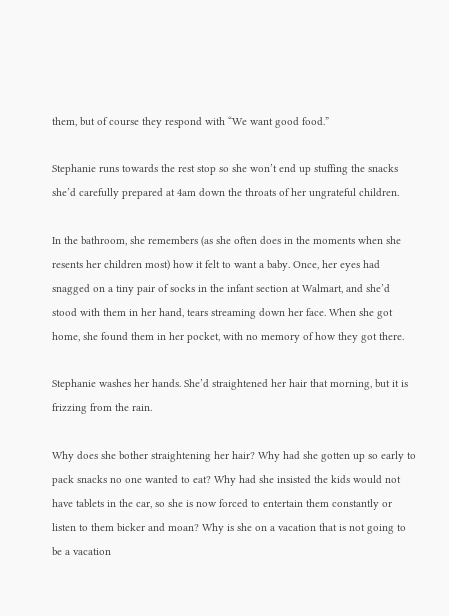them, but of course they respond with “We want good food.”

Stephanie runs towards the rest stop so she won’t end up stuffing the snacks she’d carefully prepared at 4am down the throats of her ungrateful children.

In the bathroom, she remembers (as she often does in the moments when she resents her children most) how it felt to want a baby. Once, her eyes had snagged on a tiny pair of socks in the infant section at Walmart, and she’d stood with them in her hand, tears streaming down her face. When she got home, she found them in her pocket, with no memory of how they got there.

Stephanie washes her hands. She’d straightened her hair that morning, but it is frizzing from the rain.

Why does she bother straightening her hair? Why had she gotten up so early to pack snacks no one wanted to eat? Why had she insisted the kids would not have tablets in the car, so she is now forced to entertain them constantly or listen to them bicker and moan? Why is she on a vacation that is not going to be a vacation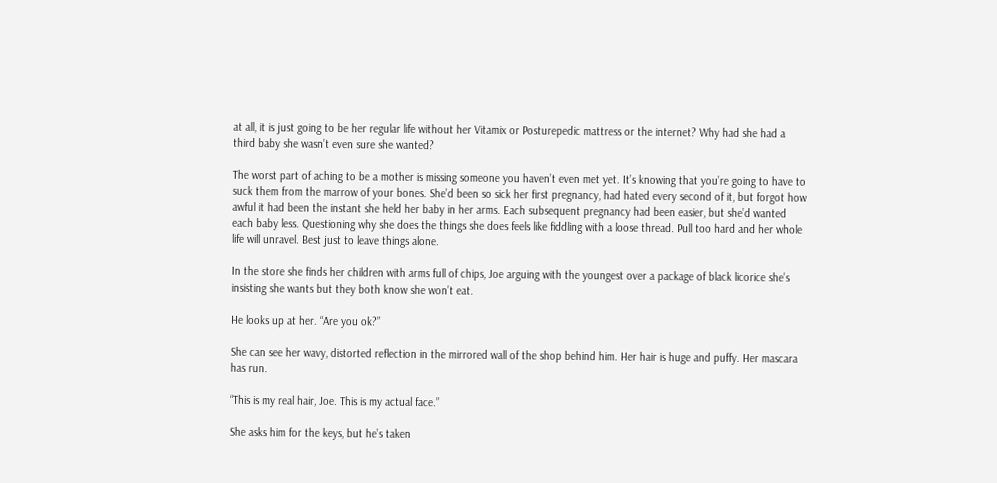at all, it is just going to be her regular life without her Vitamix or Posturepedic mattress or the internet? Why had she had a third baby she wasn’t even sure she wanted?

The worst part of aching to be a mother is missing someone you haven’t even met yet. It’s knowing that you’re going to have to suck them from the marrow of your bones. She’d been so sick her first pregnancy, had hated every second of it, but forgot how awful it had been the instant she held her baby in her arms. Each subsequent pregnancy had been easier, but she’d wanted each baby less. Questioning why she does the things she does feels like fiddling with a loose thread. Pull too hard and her whole life will unravel. Best just to leave things alone.

In the store she finds her children with arms full of chips, Joe arguing with the youngest over a package of black licorice she’s insisting she wants but they both know she won’t eat.

He looks up at her. “Are you ok?”

She can see her wavy, distorted reflection in the mirrored wall of the shop behind him. Her hair is huge and puffy. Her mascara has run.

“This is my real hair, Joe. This is my actual face.”

She asks him for the keys, but he’s taken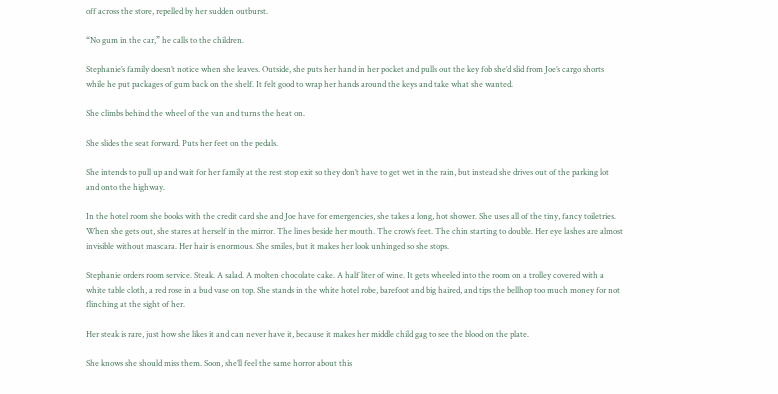off across the store, repelled by her sudden outburst.

“No gum in the car,” he calls to the children.

Stephanie’s family doesn’t notice when she leaves. Outside, she puts her hand in her pocket and pulls out the key fob she’d slid from Joe’s cargo shorts while he put packages of gum back on the shelf. It felt good to wrap her hands around the keys and take what she wanted.

She climbs behind the wheel of the van and turns the heat on.

She slides the seat forward. Puts her feet on the pedals.

She intends to pull up and wait for her family at the rest stop exit so they don’t have to get wet in the rain, but instead she drives out of the parking lot and onto the highway.

In the hotel room she books with the credit card she and Joe have for emergencies, she takes a long, hot shower. She uses all of the tiny, fancy toiletries. When she gets out, she stares at herself in the mirror. The lines beside her mouth. The crow’s feet. The chin starting to double. Her eye lashes are almost invisible without mascara. Her hair is enormous. She smiles, but it makes her look unhinged so she stops.

Stephanie orders room service. Steak. A salad. A molten chocolate cake. A half liter of wine. It gets wheeled into the room on a trolley covered with a white table cloth, a red rose in a bud vase on top. She stands in the white hotel robe, barefoot and big haired, and tips the bellhop too much money for not flinching at the sight of her.

Her steak is rare, just how she likes it and can never have it, because it makes her middle child gag to see the blood on the plate.

She knows she should miss them. Soon, she’ll feel the same horror about this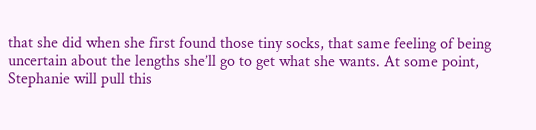that she did when she first found those tiny socks, that same feeling of being uncertain about the lengths she’ll go to get what she wants. At some point, Stephanie will pull this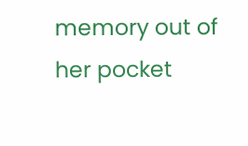memory out of her pocket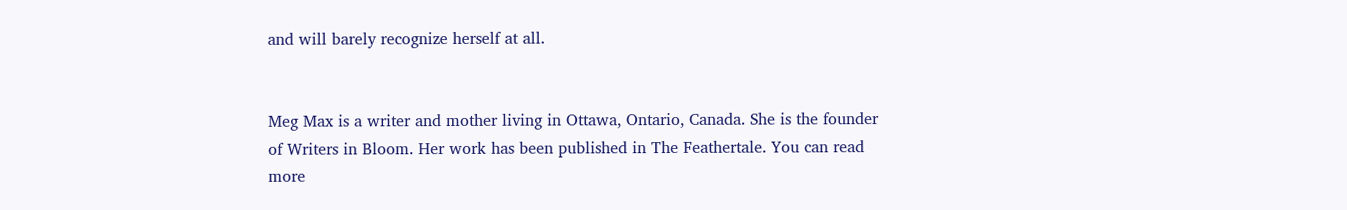and will barely recognize herself at all.


Meg Max is a writer and mother living in Ottawa, Ontario, Canada. She is the founder of Writers in Bloom. Her work has been published in The Feathertale. You can read more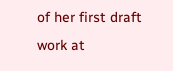of her first draft work at